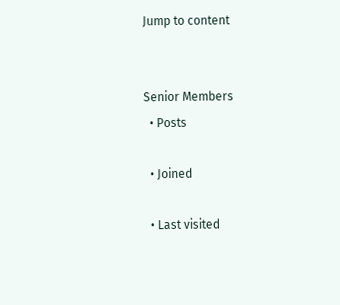Jump to content


Senior Members
  • Posts

  • Joined

  • Last visited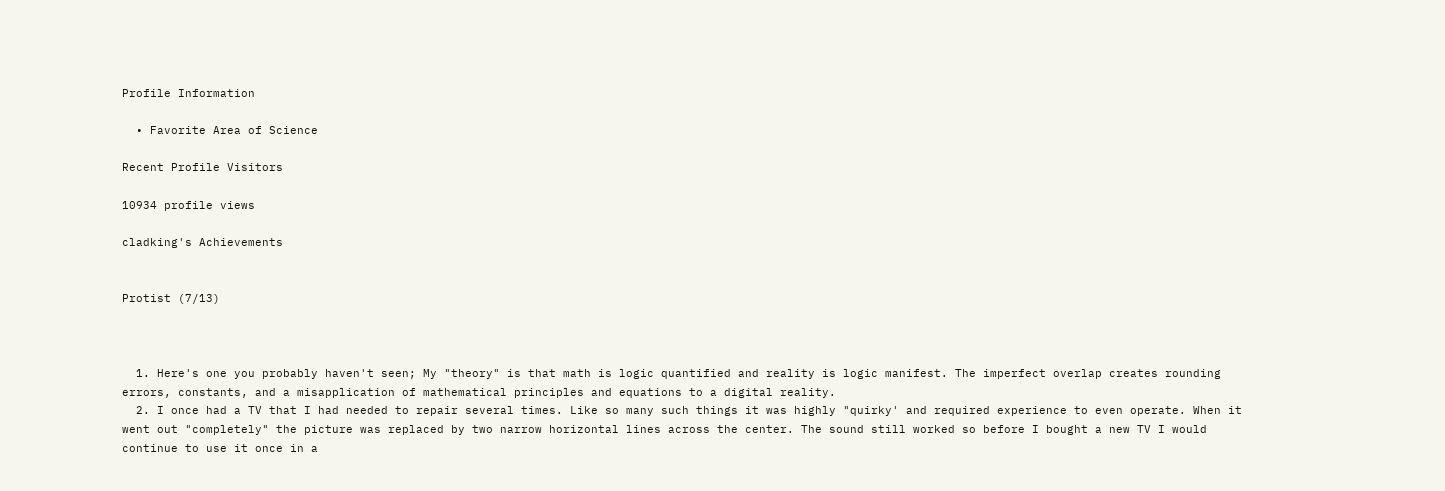Profile Information

  • Favorite Area of Science

Recent Profile Visitors

10934 profile views

cladking's Achievements


Protist (7/13)



  1. Here's one you probably haven't seen; My "theory" is that math is logic quantified and reality is logic manifest. The imperfect overlap creates rounding errors, constants, and a misapplication of mathematical principles and equations to a digital reality.
  2. I once had a TV that I had needed to repair several times. Like so many such things it was highly "quirky' and required experience to even operate. When it went out "completely" the picture was replaced by two narrow horizontal lines across the center. The sound still worked so before I bought a new TV I would continue to use it once in a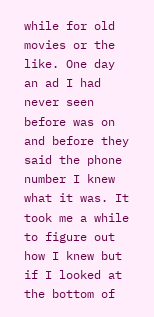while for old movies or the like. One day an ad I had never seen before was on and before they said the phone number I knew what it was. It took me a while to figure out how I knew but if I looked at the bottom of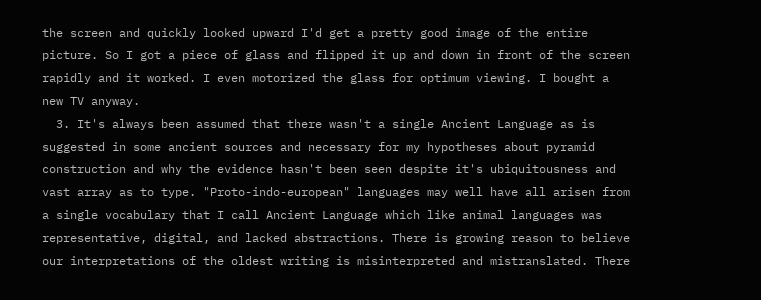the screen and quickly looked upward I'd get a pretty good image of the entire picture. So I got a piece of glass and flipped it up and down in front of the screen rapidly and it worked. I even motorized the glass for optimum viewing. I bought a new TV anyway.
  3. It's always been assumed that there wasn't a single Ancient Language as is suggested in some ancient sources and necessary for my hypotheses about pyramid construction and why the evidence hasn't been seen despite it's ubiquitousness and vast array as to type. "Proto-indo-european" languages may well have all arisen from a single vocabulary that I call Ancient Language which like animal languages was representative, digital, and lacked abstractions. There is growing reason to believe our interpretations of the oldest writing is misinterpreted and mistranslated. There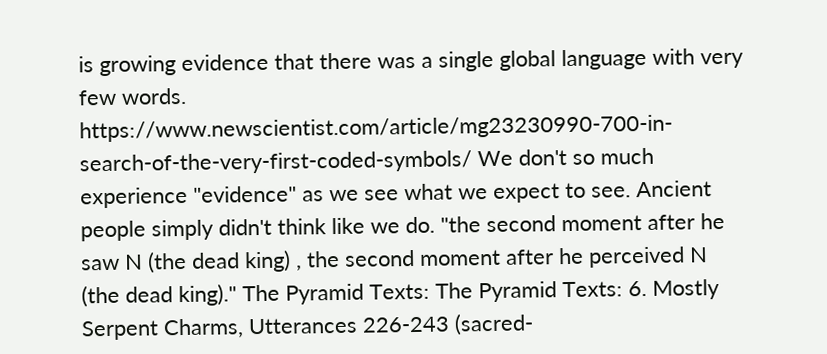is growing evidence that there was a single global language with very few words. https://www.newscientist.com/article/mg23230990-700-in-search-of-the-very-first-coded-symbols/ We don't so much experience "evidence" as we see what we expect to see. Ancient people simply didn't think like we do. "the second moment after he saw N (the dead king) , the second moment after he perceived N (the dead king)." The Pyramid Texts: The Pyramid Texts: 6. Mostly Serpent Charms, Utterances 226-243 (sacred-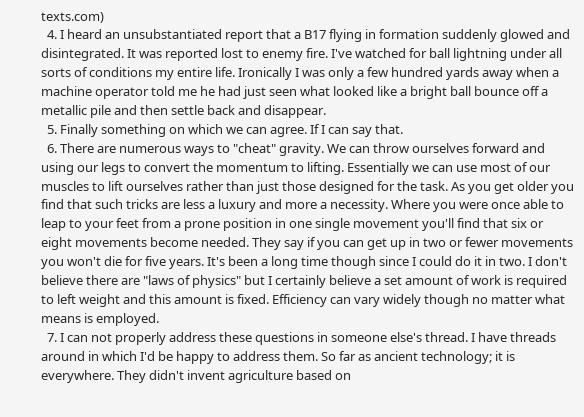texts.com)
  4. I heard an unsubstantiated report that a B17 flying in formation suddenly glowed and disintegrated. It was reported lost to enemy fire. I've watched for ball lightning under all sorts of conditions my entire life. Ironically I was only a few hundred yards away when a machine operator told me he had just seen what looked like a bright ball bounce off a metallic pile and then settle back and disappear.
  5. Finally something on which we can agree. If I can say that.
  6. There are numerous ways to "cheat" gravity. We can throw ourselves forward and using our legs to convert the momentum to lifting. Essentially we can use most of our muscles to lift ourselves rather than just those designed for the task. As you get older you find that such tricks are less a luxury and more a necessity. Where you were once able to leap to your feet from a prone position in one single movement you'll find that six or eight movements become needed. They say if you can get up in two or fewer movements you won't die for five years. It's been a long time though since I could do it in two. I don't believe there are "laws of physics" but I certainly believe a set amount of work is required to left weight and this amount is fixed. Efficiency can vary widely though no matter what means is employed.
  7. I can not properly address these questions in someone else's thread. I have threads around in which I'd be happy to address them. So far as ancient technology; it is everywhere. They didn't invent agriculture based on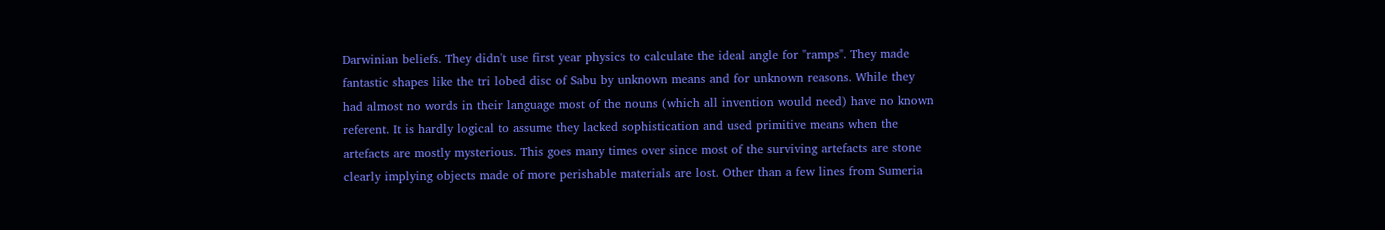Darwinian beliefs. They didn't use first year physics to calculate the ideal angle for "ramps". They made fantastic shapes like the tri lobed disc of Sabu by unknown means and for unknown reasons. While they had almost no words in their language most of the nouns (which all invention would need) have no known referent. It is hardly logical to assume they lacked sophistication and used primitive means when the artefacts are mostly mysterious. This goes many times over since most of the surviving artefacts are stone clearly implying objects made of more perishable materials are lost. Other than a few lines from Sumeria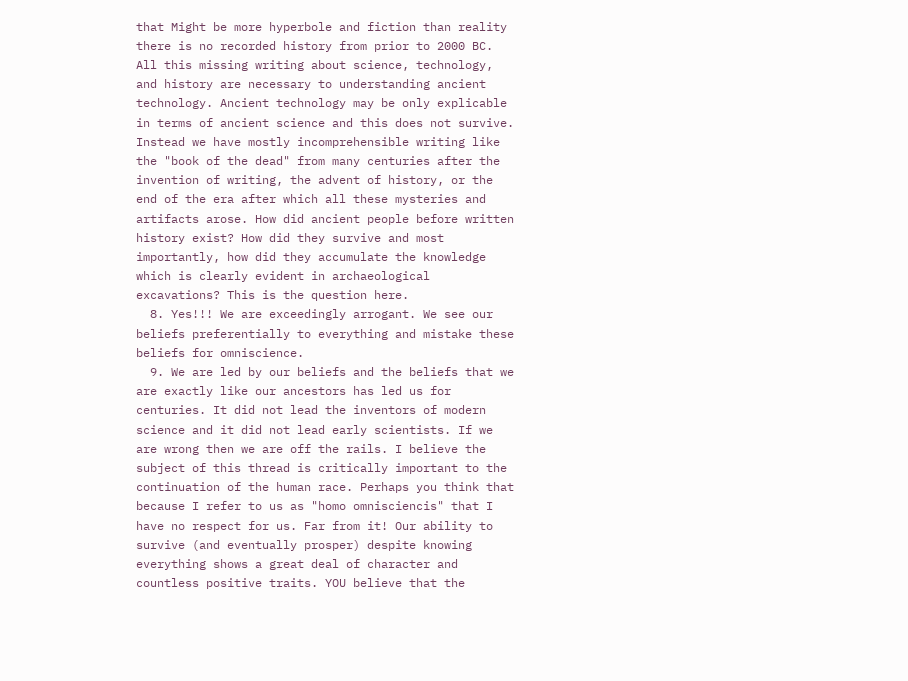that Might be more hyperbole and fiction than reality there is no recorded history from prior to 2000 BC. All this missing writing about science, technology, and history are necessary to understanding ancient technology. Ancient technology may be only explicable in terms of ancient science and this does not survive. Instead we have mostly incomprehensible writing like the "book of the dead" from many centuries after the invention of writing, the advent of history, or the end of the era after which all these mysteries and artifacts arose. How did ancient people before written history exist? How did they survive and most importantly, how did they accumulate the knowledge which is clearly evident in archaeological excavations? This is the question here.
  8. Yes!!! We are exceedingly arrogant. We see our beliefs preferentially to everything and mistake these beliefs for omniscience.
  9. We are led by our beliefs and the beliefs that we are exactly like our ancestors has led us for centuries. It did not lead the inventors of modern science and it did not lead early scientists. If we are wrong then we are off the rails. I believe the subject of this thread is critically important to the continuation of the human race. Perhaps you think that because I refer to us as "homo omnisciencis" that I have no respect for us. Far from it! Our ability to survive (and eventually prosper) despite knowing everything shows a great deal of character and countless positive traits. YOU believe that the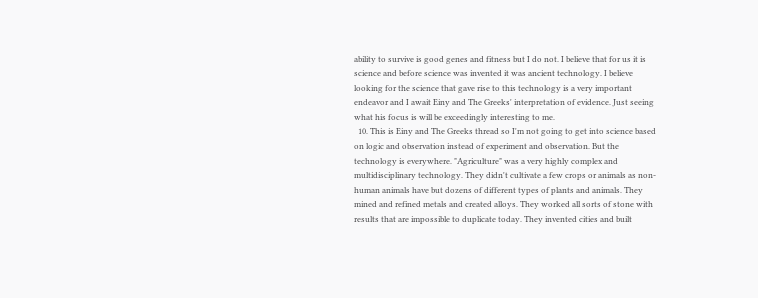ability to survive is good genes and fitness but I do not. I believe that for us it is science and before science was invented it was ancient technology. I believe looking for the science that gave rise to this technology is a very important endeavor and I await Einy and The Greeks' interpretation of evidence. Just seeing what his focus is will be exceedingly interesting to me.
  10. This is Einy and The Greeks thread so I'm not going to get into science based on logic and observation instead of experiment and observation. But the technology is everywhere. "Agriculture" was a very highly complex and multidisciplinary technology. They didn't cultivate a few crops or animals as non-human animals have but dozens of different types of plants and animals. They mined and refined metals and created alloys. They worked all sorts of stone with results that are impossible to duplicate today. They invented cities and built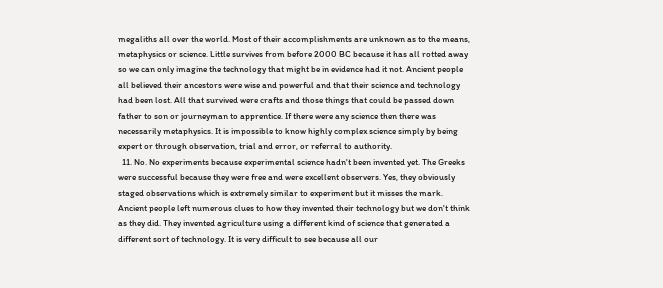megaliths all over the world. Most of their accomplishments are unknown as to the means, metaphysics or science. Little survives from before 2000 BC because it has all rotted away so we can only imagine the technology that might be in evidence had it not. Ancient people all believed their ancestors were wise and powerful and that their science and technology had been lost. All that survived were crafts and those things that could be passed down father to son or journeyman to apprentice. If there were any science then there was necessarily metaphysics. It is impossible to know highly complex science simply by being expert or through observation, trial and error, or referral to authority.
  11. No. No experiments because experimental science hadn't been invented yet. The Greeks were successful because they were free and were excellent observers. Yes, they obviously staged observations which is extremely similar to experiment but it misses the mark. Ancient people left numerous clues to how they invented their technology but we don't think as they did. They invented agriculture using a different kind of science that generated a different sort of technology. It is very difficult to see because all our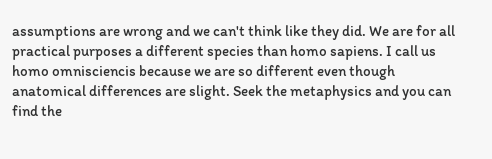assumptions are wrong and we can't think like they did. We are for all practical purposes a different species than homo sapiens. I call us homo omnisciencis because we are so different even though anatomical differences are slight. Seek the metaphysics and you can find the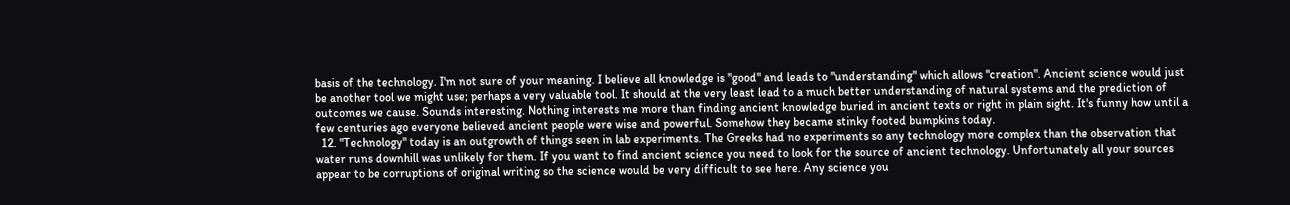basis of the technology. I'm not sure of your meaning. I believe all knowledge is "good" and leads to "understanding" which allows "creation". Ancient science would just be another tool we might use; perhaps a very valuable tool. It should at the very least lead to a much better understanding of natural systems and the prediction of outcomes we cause. Sounds interesting. Nothing interests me more than finding ancient knowledge buried in ancient texts or right in plain sight. It's funny how until a few centuries ago everyone believed ancient people were wise and powerful. Somehow they became stinky footed bumpkins today.
  12. "Technology" today is an outgrowth of things seen in lab experiments. The Greeks had no experiments so any technology more complex than the observation that water runs downhill was unlikely for them. If you want to find ancient science you need to look for the source of ancient technology. Unfortunately all your sources appear to be corruptions of original writing so the science would be very difficult to see here. Any science you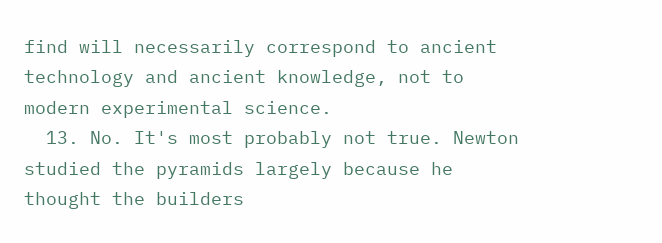find will necessarily correspond to ancient technology and ancient knowledge, not to modern experimental science.
  13. No. It's most probably not true. Newton studied the pyramids largely because he thought the builders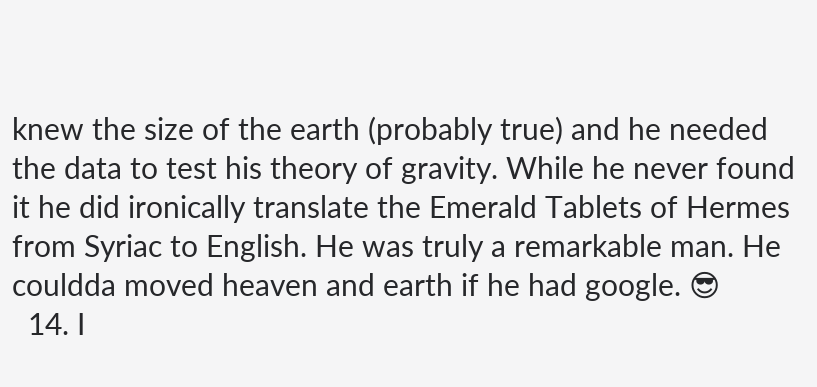knew the size of the earth (probably true) and he needed the data to test his theory of gravity. While he never found it he did ironically translate the Emerald Tablets of Hermes from Syriac to English. He was truly a remarkable man. He couldda moved heaven and earth if he had google. 😎
  14. I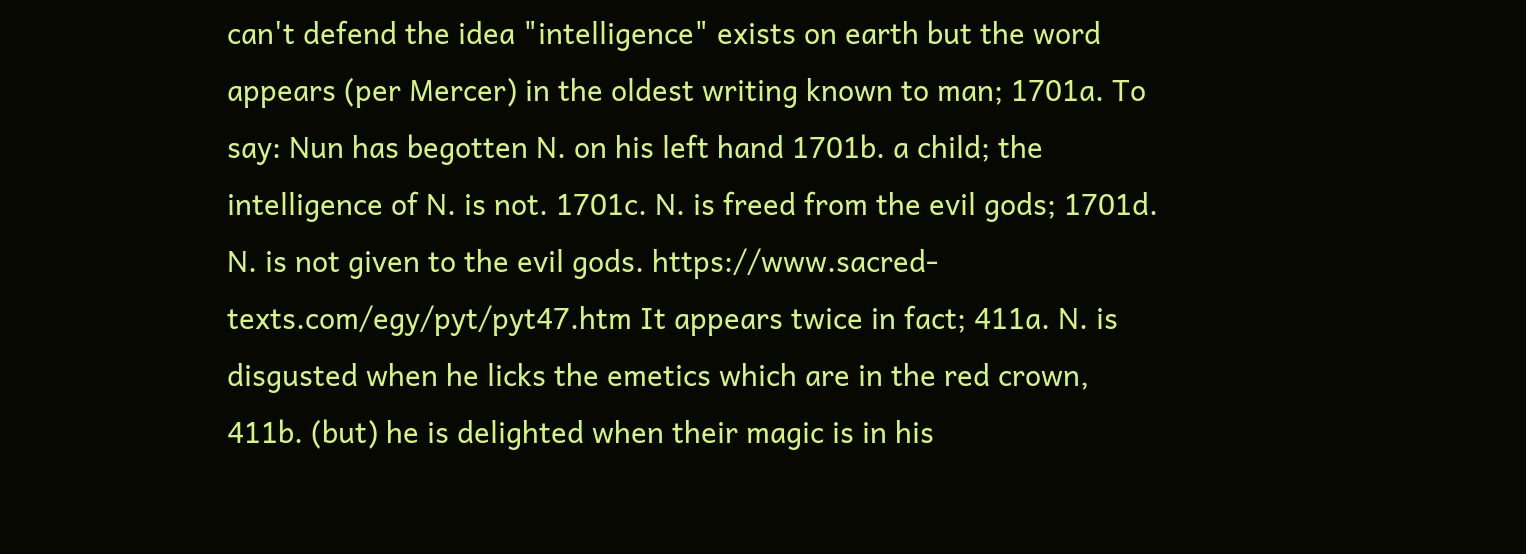can't defend the idea "intelligence" exists on earth but the word appears (per Mercer) in the oldest writing known to man; 1701a. To say: Nun has begotten N. on his left hand 1701b. a child; the intelligence of N. is not. 1701c. N. is freed from the evil gods; 1701d. N. is not given to the evil gods. https://www.sacred-texts.com/egy/pyt/pyt47.htm It appears twice in fact; 411a. N. is disgusted when he licks the emetics which are in the red crown, 411b. (but) he is delighted when their magic is in his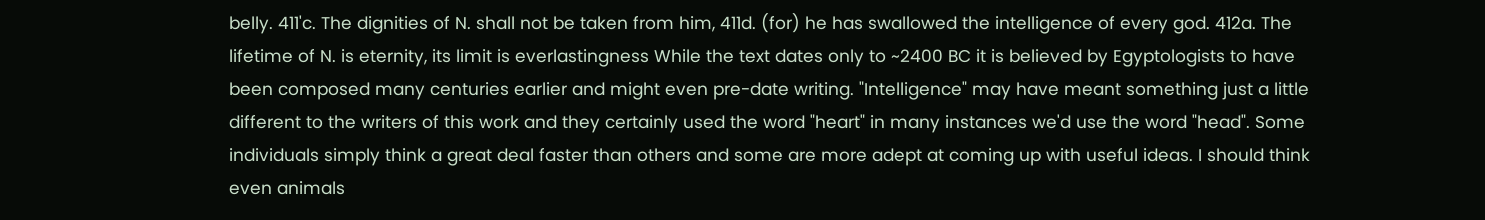belly. 411'c. The dignities of N. shall not be taken from him, 411d. (for) he has swallowed the intelligence of every god. 412a. The lifetime of N. is eternity, its limit is everlastingness While the text dates only to ~2400 BC it is believed by Egyptologists to have been composed many centuries earlier and might even pre-date writing. "Intelligence" may have meant something just a little different to the writers of this work and they certainly used the word "heart" in many instances we'd use the word "head". Some individuals simply think a great deal faster than others and some are more adept at coming up with useful ideas. I should think even animals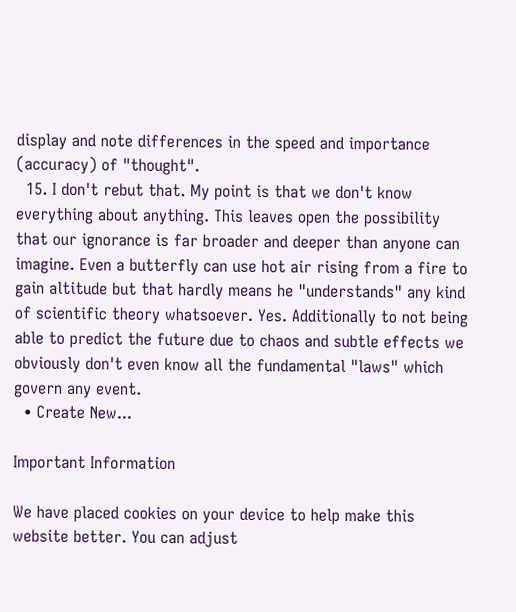display and note differences in the speed and importance (accuracy) of "thought".
  15. I don't rebut that. My point is that we don't know everything about anything. This leaves open the possibility that our ignorance is far broader and deeper than anyone can imagine. Even a butterfly can use hot air rising from a fire to gain altitude but that hardly means he "understands" any kind of scientific theory whatsoever. Yes. Additionally to not being able to predict the future due to chaos and subtle effects we obviously don't even know all the fundamental "laws" which govern any event.
  • Create New...

Important Information

We have placed cookies on your device to help make this website better. You can adjust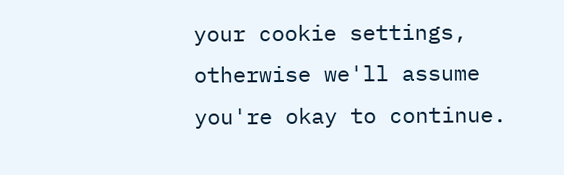your cookie settings, otherwise we'll assume you're okay to continue.